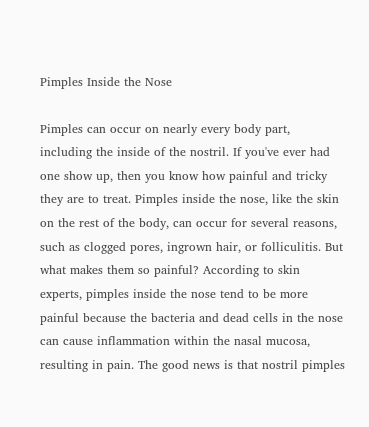Pimples Inside the Nose

Pimples can occur on nearly every body part, including the inside of the nostril. If you've ever had one show up, then you know how painful and tricky they are to treat. Pimples inside the nose, like the skin on the rest of the body, can occur for several reasons, such as clogged pores, ingrown hair, or folliculitis. But what makes them so painful? According to skin experts, pimples inside the nose tend to be more painful because the bacteria and dead cells in the nose can cause inflammation within the nasal mucosa, resulting in pain. The good news is that nostril pimples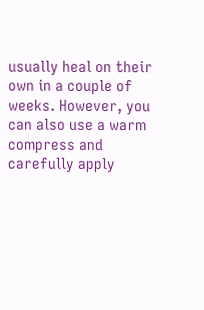usually heal on their own in a couple of weeks. However, you can also use a warm compress and carefully apply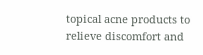topical acne products to relieve discomfort and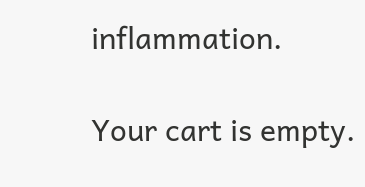inflammation.

Your cart is empty.